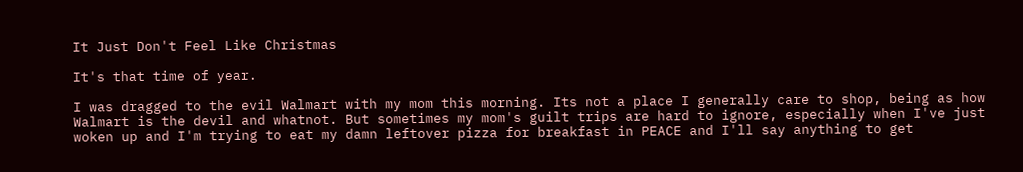It Just Don't Feel Like Christmas

It's that time of year.

I was dragged to the evil Walmart with my mom this morning. Its not a place I generally care to shop, being as how Walmart is the devil and whatnot. But sometimes my mom's guilt trips are hard to ignore, especially when I've just woken up and I'm trying to eat my damn leftover pizza for breakfast in PEACE and I'll say anything to get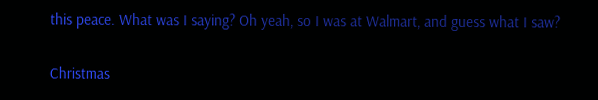this peace. What was I saying? Oh yeah, so I was at Walmart, and guess what I saw?

Christmas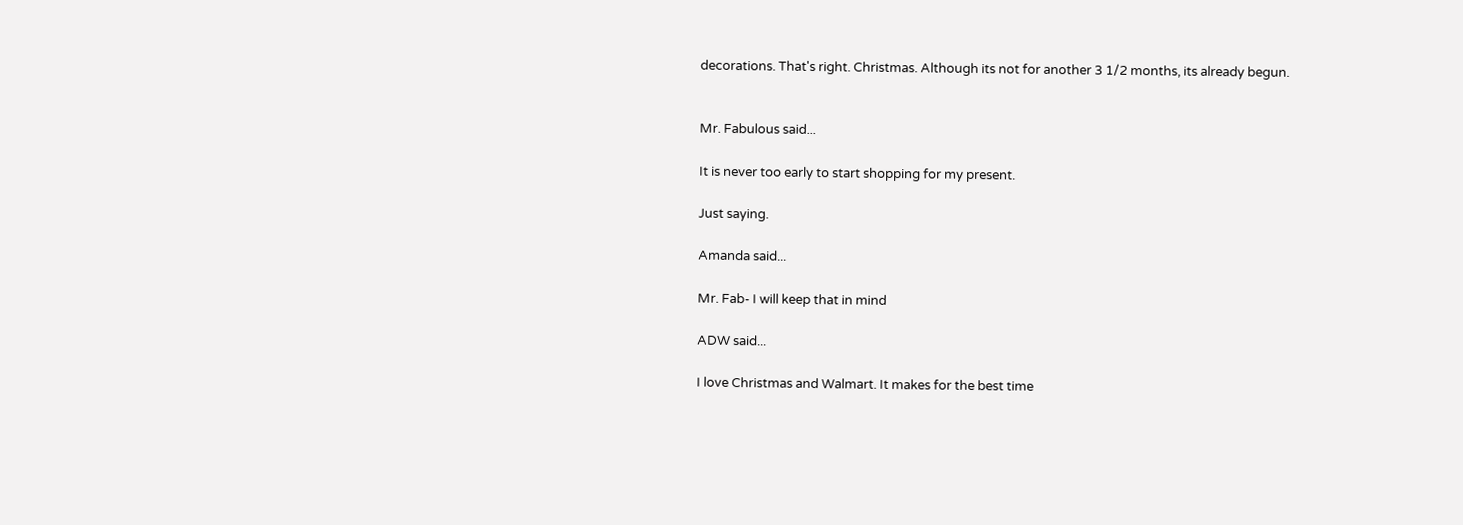decorations. That's right. Christmas. Although its not for another 3 1/2 months, its already begun.


Mr. Fabulous said...

It is never too early to start shopping for my present.

Just saying.

Amanda said...

Mr. Fab- I will keep that in mind

ADW said...

I love Christmas and Walmart. It makes for the best time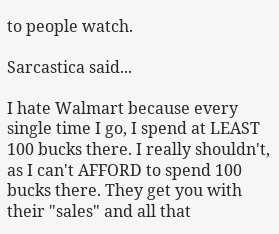to people watch.

Sarcastica said...

I hate Walmart because every single time I go, I spend at LEAST 100 bucks there. I really shouldn't, as I can't AFFORD to spend 100 bucks there. They get you with their "sales" and all that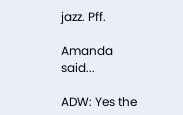jazz. Pff.

Amanda said...

ADW: Yes the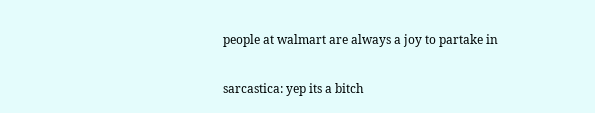people at walmart are always a joy to partake in

sarcastica: yep its a bitch